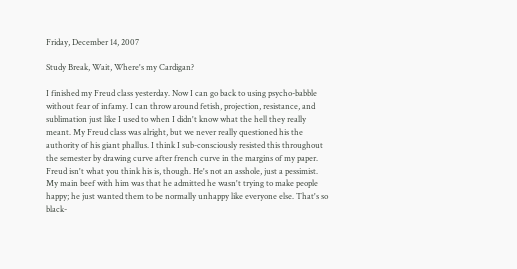Friday, December 14, 2007

Study Break, Wait, Where's my Cardigan?

I finished my Freud class yesterday. Now I can go back to using psycho-babble without fear of infamy. I can throw around fetish, projection, resistance, and sublimation just like I used to when I didn't know what the hell they really meant. My Freud class was alright, but we never really questioned his the authority of his giant phallus. I think I sub-consciously resisted this throughout the semester by drawing curve after french curve in the margins of my paper. Freud isn't what you think his is, though. He's not an asshole, just a pessimist. My main beef with him was that he admitted he wasn't trying to make people happy; he just wanted them to be normally unhappy like everyone else. That's so black-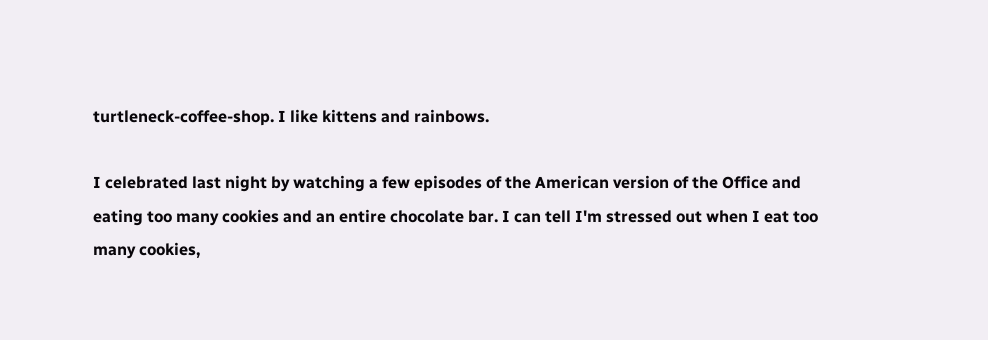turtleneck-coffee-shop. I like kittens and rainbows.

I celebrated last night by watching a few episodes of the American version of the Office and eating too many cookies and an entire chocolate bar. I can tell I'm stressed out when I eat too many cookies,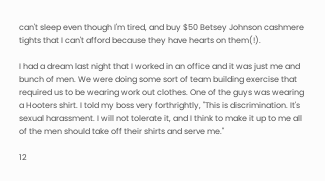can't sleep even though I'm tired, and buy $50 Betsey Johnson cashmere tights that I can't afford because they have hearts on them(!).

I had a dream last night that I worked in an office and it was just me and bunch of men. We were doing some sort of team building exercise that required us to be wearing work out clothes. One of the guys was wearing a Hooters shirt. I told my boss very forthrightly, "This is discrimination. It's sexual harassment. I will not tolerate it, and I think to make it up to me all of the men should take off their shirts and serve me."

12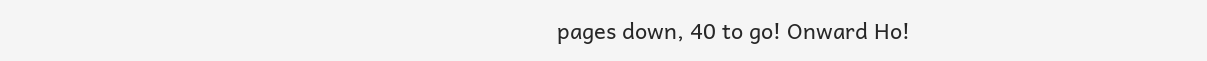pages down, 40 to go! Onward Ho!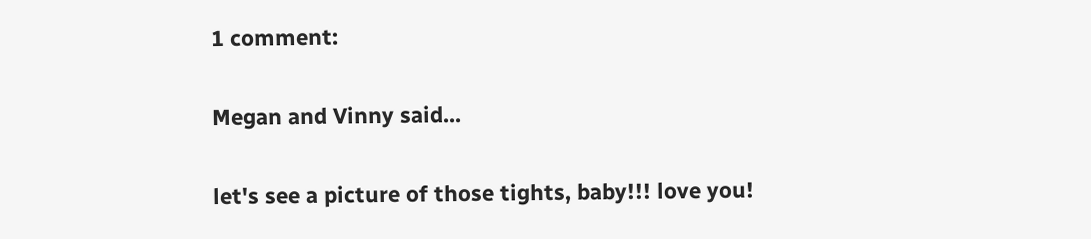1 comment:

Megan and Vinny said...

let's see a picture of those tights, baby!!! love you!